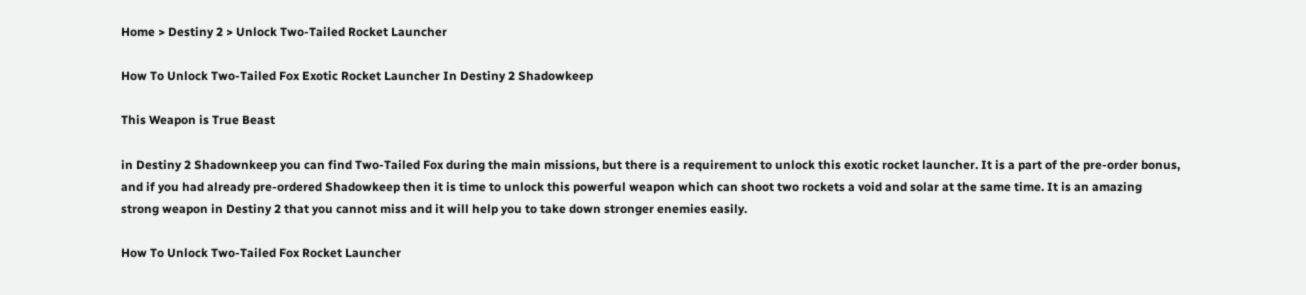Home > Destiny 2 > Unlock Two-Tailed Rocket Launcher

How To Unlock Two-Tailed Fox Exotic Rocket Launcher In Destiny 2 Shadowkeep

This Weapon is True Beast

in Destiny 2 Shadownkeep you can find Two-Tailed Fox during the main missions, but there is a requirement to unlock this exotic rocket launcher. It is a part of the pre-order bonus, and if you had already pre-ordered Shadowkeep then it is time to unlock this powerful weapon which can shoot two rockets a void and solar at the same time. It is an amazing strong weapon in Destiny 2 that you cannot miss and it will help you to take down stronger enemies easily.

How To Unlock Two-Tailed Fox Rocket Launcher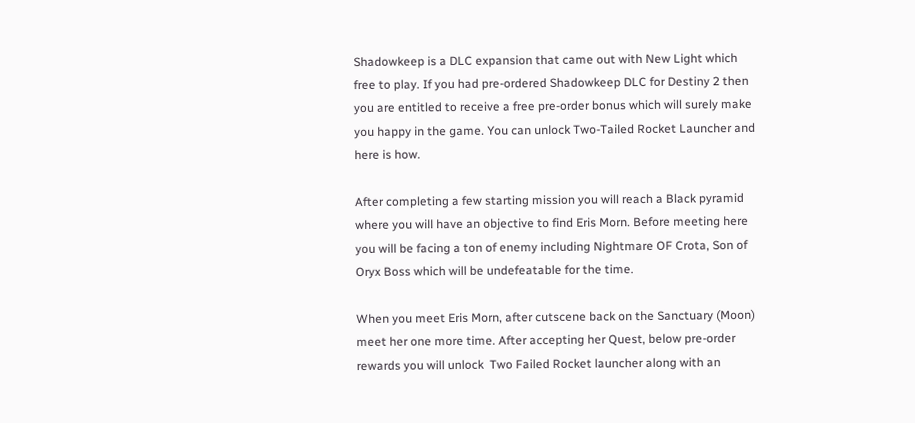Shadowkeep is a DLC expansion that came out with New Light which free to play. If you had pre-ordered Shadowkeep DLC for Destiny 2 then you are entitled to receive a free pre-order bonus which will surely make you happy in the game. You can unlock Two-Tailed Rocket Launcher and here is how.

After completing a few starting mission you will reach a Black pyramid where you will have an objective to find Eris Morn. Before meeting here you will be facing a ton of enemy including Nightmare OF Crota, Son of Oryx Boss which will be undefeatable for the time.

When you meet Eris Morn, after cutscene back on the Sanctuary (Moon) meet her one more time. After accepting her Quest, below pre-order rewards you will unlock  Two Failed Rocket launcher along with an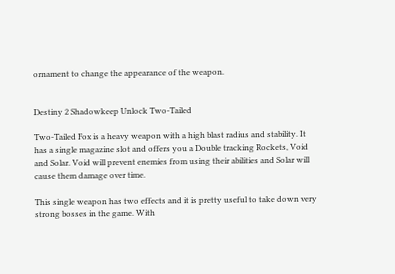ornament to change the appearance of the weapon.


Destiny 2 Shadowkeep Unlock Two-Tailed

Two-Tailed Fox is a heavy weapon with a high blast radius and stability. It has a single magazine slot and offers you a Double tracking Rockets, Void and Solar. Void will prevent enemies from using their abilities and Solar will cause them damage over time.

This single weapon has two effects and it is pretty useful to take down very strong bosses in the game. With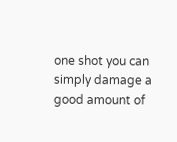one shot you can simply damage a good amount of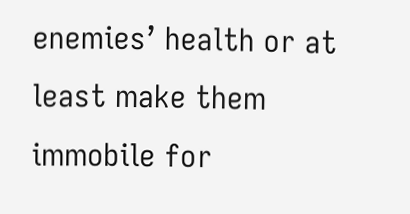enemies’ health or at least make them immobile for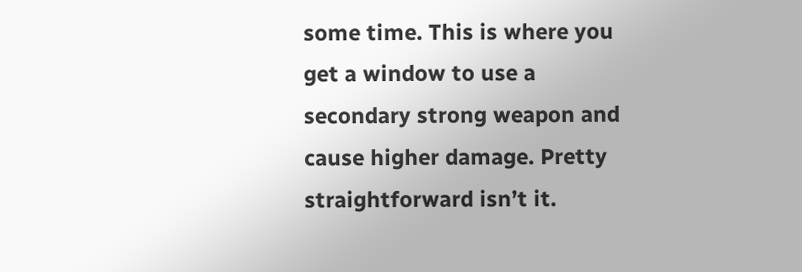some time. This is where you get a window to use a secondary strong weapon and cause higher damage. Pretty straightforward isn’t it.